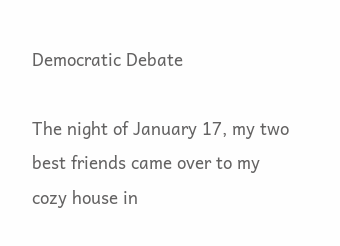Democratic Debate

The night of January 17, my two best friends came over to my cozy house in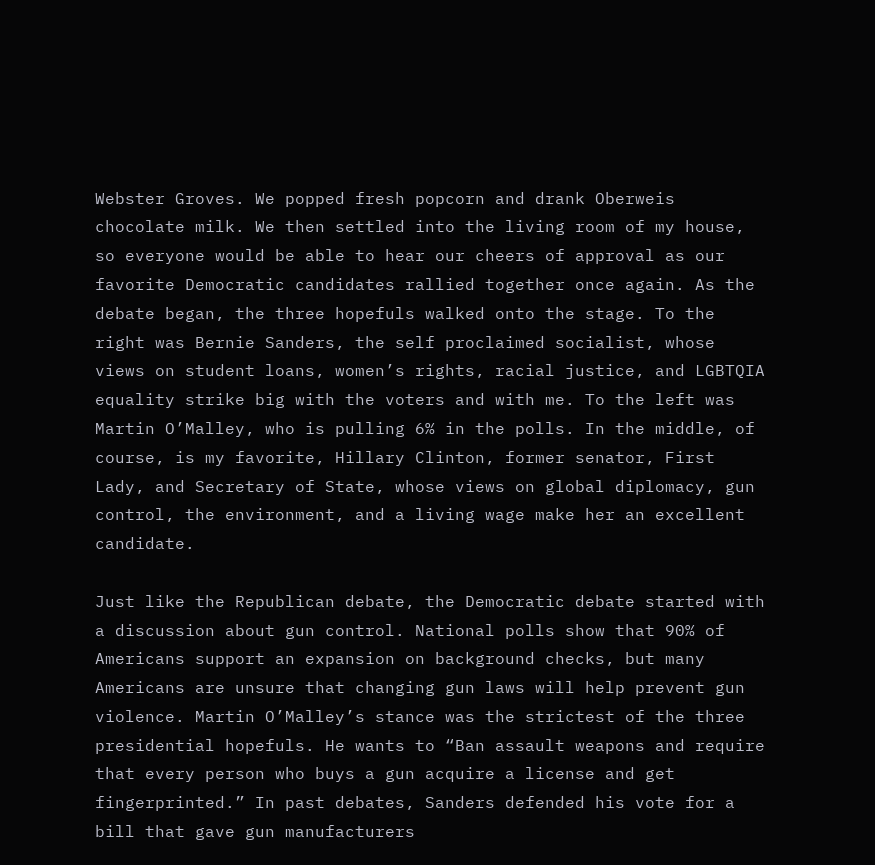Webster Groves. We popped fresh popcorn and drank Oberweis chocolate milk. We then settled into the living room of my house, so everyone would be able to hear our cheers of approval as our favorite Democratic candidates rallied together once again. As the debate began, the three hopefuls walked onto the stage. To the right was Bernie Sanders, the self proclaimed socialist, whose views on student loans, women’s rights, racial justice, and LGBTQIA equality strike big with the voters and with me. To the left was Martin O’Malley, who is pulling 6% in the polls. In the middle, of course, is my favorite, Hillary Clinton, former senator, First Lady, and Secretary of State, whose views on global diplomacy, gun control, the environment, and a living wage make her an excellent candidate.

Just like the Republican debate, the Democratic debate started with a discussion about gun control. National polls show that 90% of Americans support an expansion on background checks, but many Americans are unsure that changing gun laws will help prevent gun violence. Martin O’Malley’s stance was the strictest of the three presidential hopefuls. He wants to “Ban assault weapons and require that every person who buys a gun acquire a license and get fingerprinted.” In past debates, Sanders defended his vote for a bill that gave gun manufacturers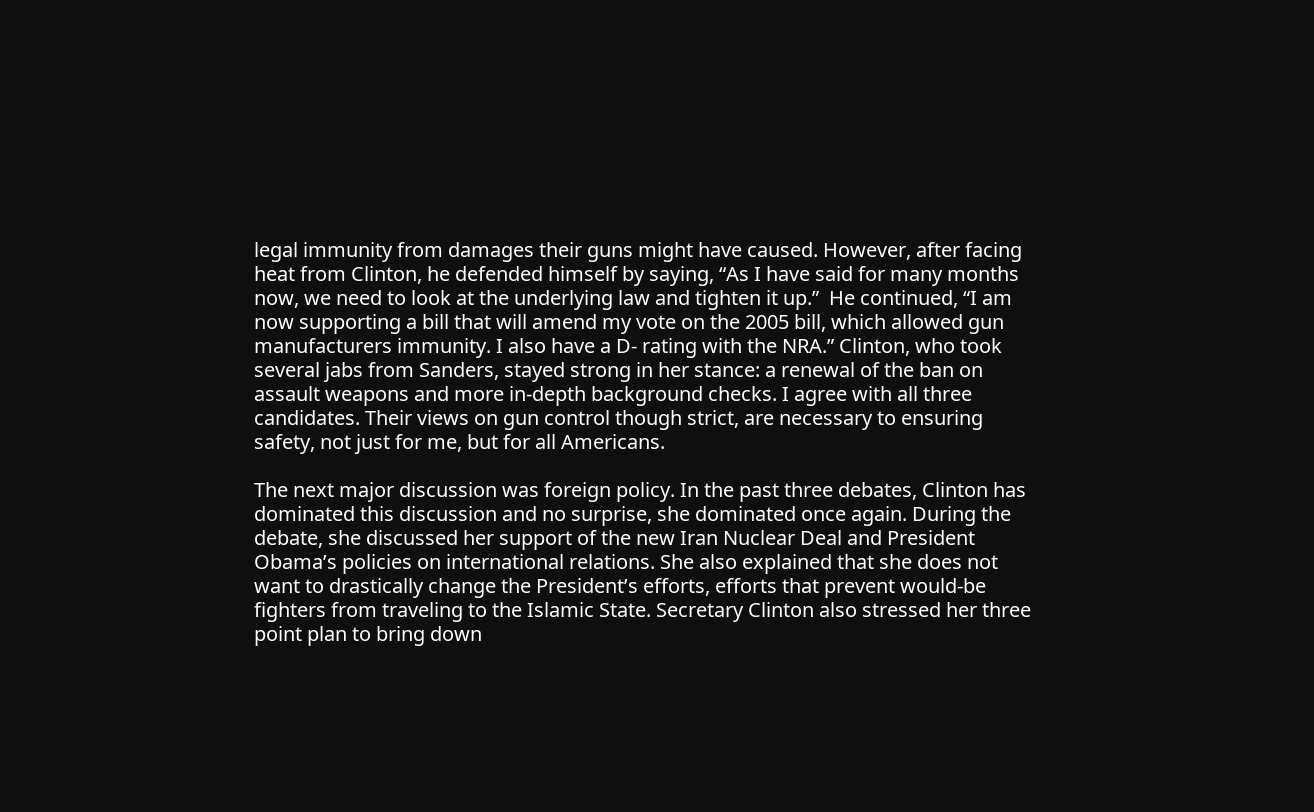legal immunity from damages their guns might have caused. However, after facing heat from Clinton, he defended himself by saying, “As I have said for many months now, we need to look at the underlying law and tighten it up.”  He continued, “I am now supporting a bill that will amend my vote on the 2005 bill, which allowed gun manufacturers immunity. I also have a D- rating with the NRA.” Clinton, who took several jabs from Sanders, stayed strong in her stance: a renewal of the ban on assault weapons and more in-depth background checks. I agree with all three candidates. Their views on gun control though strict, are necessary to ensuring safety, not just for me, but for all Americans.

The next major discussion was foreign policy. In the past three debates, Clinton has dominated this discussion and no surprise, she dominated once again. During the debate, she discussed her support of the new Iran Nuclear Deal and President Obama’s policies on international relations. She also explained that she does not want to drastically change the President’s efforts, efforts that prevent would-be fighters from traveling to the Islamic State. Secretary Clinton also stressed her three point plan to bring down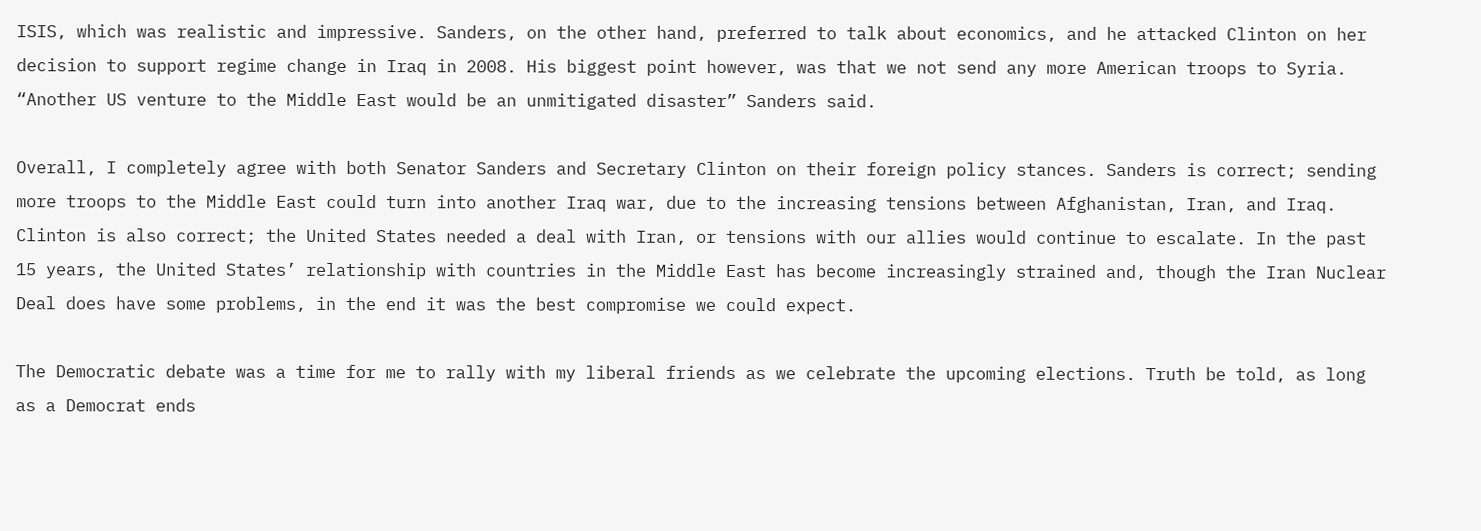ISIS, which was realistic and impressive. Sanders, on the other hand, preferred to talk about economics, and he attacked Clinton on her decision to support regime change in Iraq in 2008. His biggest point however, was that we not send any more American troops to Syria. “Another US venture to the Middle East would be an unmitigated disaster” Sanders said.

Overall, I completely agree with both Senator Sanders and Secretary Clinton on their foreign policy stances. Sanders is correct; sending more troops to the Middle East could turn into another Iraq war, due to the increasing tensions between Afghanistan, Iran, and Iraq. Clinton is also correct; the United States needed a deal with Iran, or tensions with our allies would continue to escalate. In the past 15 years, the United States’ relationship with countries in the Middle East has become increasingly strained and, though the Iran Nuclear Deal does have some problems, in the end it was the best compromise we could expect.

The Democratic debate was a time for me to rally with my liberal friends as we celebrate the upcoming elections. Truth be told, as long as a Democrat ends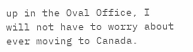up in the Oval Office, I will not have to worry about ever moving to Canada.